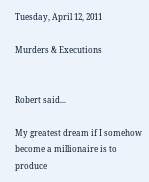Tuesday, April 12, 2011

Murders & Executions


Robert said...

My greatest dream if I somehow become a millionaire is to produce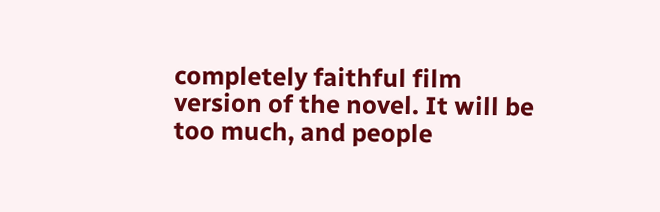completely faithful film version of the novel. It will be too much, and people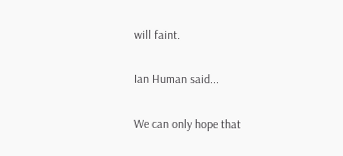will faint.

Ian Human said...

We can only hope that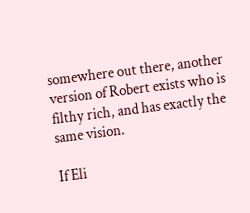somewhere out there, another version of Robert exists who is filthy rich, and has exactly the same vision.

If Eli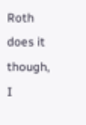Roth does it though, I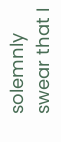solemnly swear that I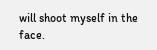will shoot myself in the face.